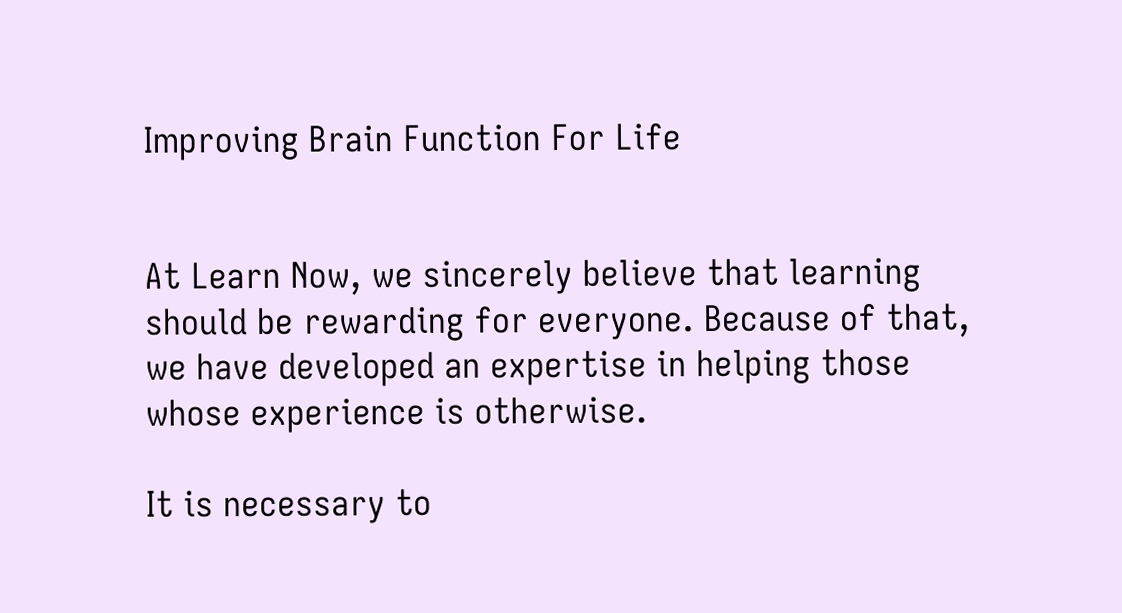Improving Brain Function For Life


At Learn Now, we sincerely believe that learning should be rewarding for everyone. Because of that, we have developed an expertise in helping those whose experience is otherwise.

It is necessary to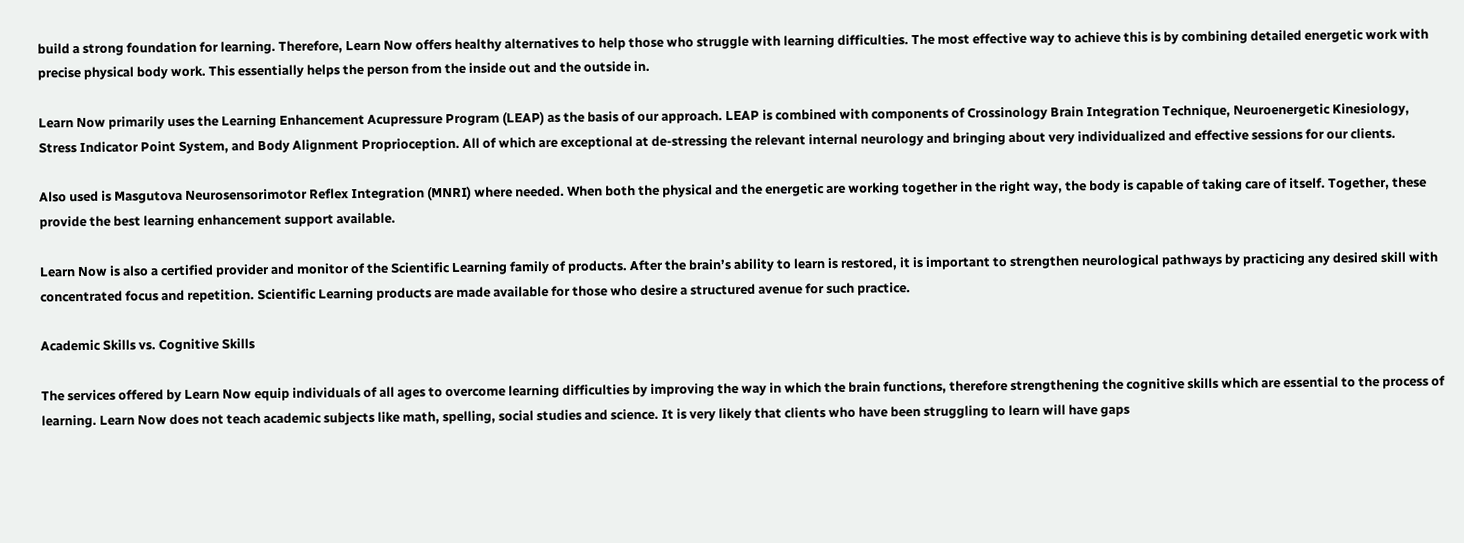build a strong foundation for learning. Therefore, Learn Now offers healthy alternatives to help those who struggle with learning difficulties. The most effective way to achieve this is by combining detailed energetic work with precise physical body work. This essentially helps the person from the inside out and the outside in.

Learn Now primarily uses the Learning Enhancement Acupressure Program (LEAP) as the basis of our approach. LEAP is combined with components of Crossinology Brain Integration Technique, Neuroenergetic Kinesiology, Stress Indicator Point System, and Body Alignment Proprioception. All of which are exceptional at de-stressing the relevant internal neurology and bringing about very individualized and effective sessions for our clients.

Also used is Masgutova Neurosensorimotor Reflex Integration (MNRI) where needed. When both the physical and the energetic are working together in the right way, the body is capable of taking care of itself. Together, these provide the best learning enhancement support available.

Learn Now is also a certified provider and monitor of the Scientific Learning family of products. After the brain’s ability to learn is restored, it is important to strengthen neurological pathways by practicing any desired skill with concentrated focus and repetition. Scientific Learning products are made available for those who desire a structured avenue for such practice.

Academic Skills vs. Cognitive Skills

The services offered by Learn Now equip individuals of all ages to overcome learning difficulties by improving the way in which the brain functions, therefore strengthening the cognitive skills which are essential to the process of learning. Learn Now does not teach academic subjects like math, spelling, social studies and science. It is very likely that clients who have been struggling to learn will have gaps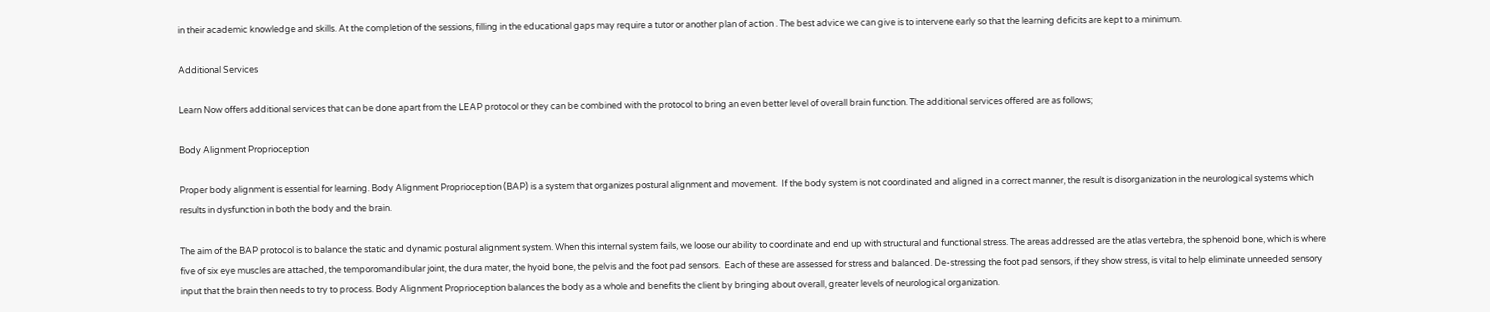in their academic knowledge and skills. At the completion of the sessions, filling in the educational gaps may require a tutor or another plan of action . The best advice we can give is to intervene early so that the learning deficits are kept to a minimum.

Additional Services

Learn Now offers additional services that can be done apart from the LEAP protocol or they can be combined with the protocol to bring an even better level of overall brain function. The additional services offered are as follows;

Body Alignment Proprioception

Proper body alignment is essential for learning. Body Alignment Proprioception (BAP) is a system that organizes postural alignment and movement.  If the body system is not coordinated and aligned in a correct manner, the result is disorganization in the neurological systems which results in dysfunction in both the body and the brain.

The aim of the BAP protocol is to balance the static and dynamic postural alignment system. When this internal system fails, we loose our ability to coordinate and end up with structural and functional stress. The areas addressed are the atlas vertebra, the sphenoid bone, which is where five of six eye muscles are attached, the temporomandibular joint, the dura mater, the hyoid bone, the pelvis and the foot pad sensors.  Each of these are assessed for stress and balanced. De-stressing the foot pad sensors, if they show stress, is vital to help eliminate unneeded sensory input that the brain then needs to try to process. Body Alignment Proprioception balances the body as a whole and benefits the client by bringing about overall, greater levels of neurological organization.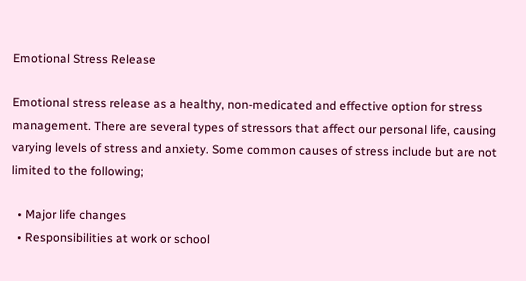Emotional Stress Release

Emotional stress release as a healthy, non-medicated and effective option for stress management. There are several types of stressors that affect our personal life, causing varying levels of stress and anxiety. Some common causes of stress include but are not limited to the following;

  • Major life changes
  • Responsibilities at work or school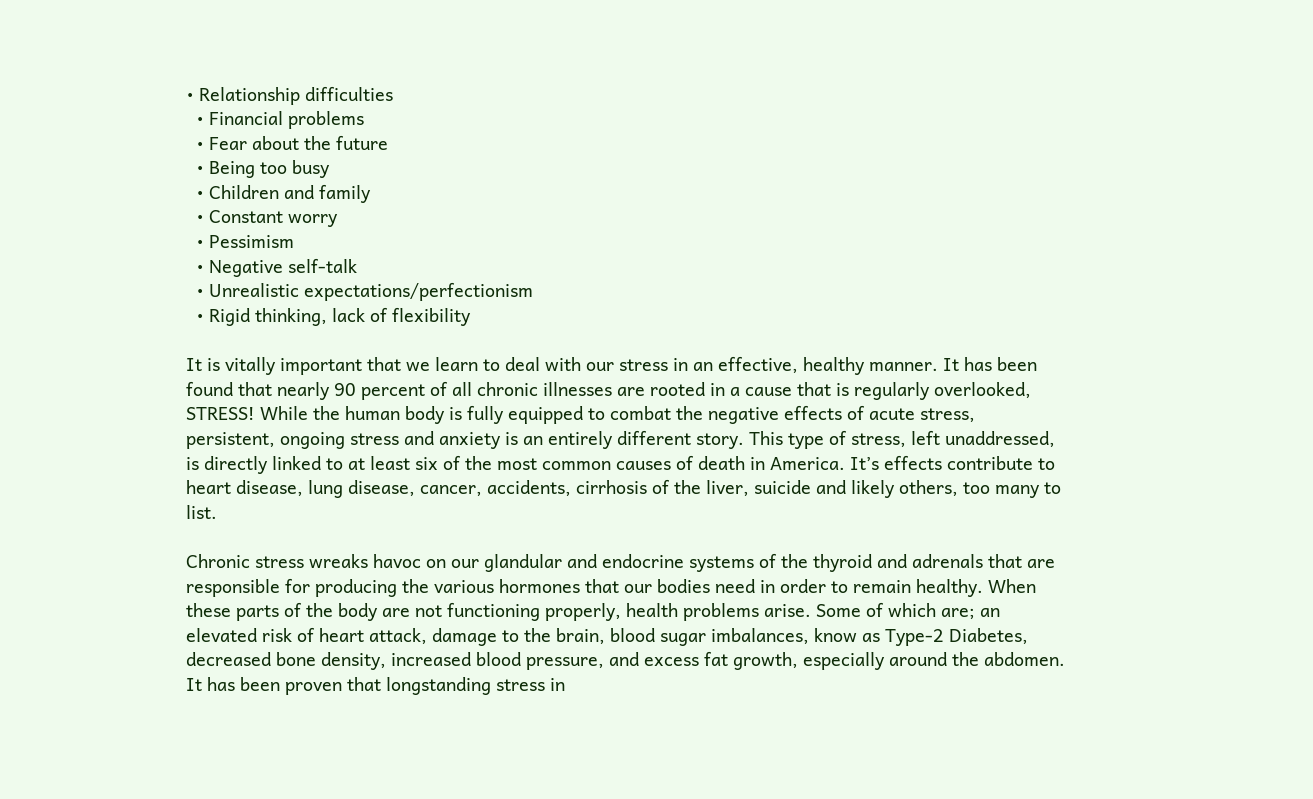• Relationship difficulties
  • Financial problems
  • Fear about the future
  • Being too busy
  • Children and family
  • Constant worry
  • Pessimism
  • Negative self-talk
  • Unrealistic expectations/perfectionism
  • Rigid thinking, lack of flexibility

It is vitally important that we learn to deal with our stress in an effective, healthy manner. It has been found that nearly 90 percent of all chronic illnesses are rooted in a cause that is regularly overlooked, STRESS! While the human body is fully equipped to combat the negative effects of acute stress, persistent, ongoing stress and anxiety is an entirely different story. This type of stress, left unaddressed, is directly linked to at least six of the most common causes of death in America. It’s effects contribute to heart disease, lung disease, cancer, accidents, cirrhosis of the liver, suicide and likely others, too many to list.

Chronic stress wreaks havoc on our glandular and endocrine systems of the thyroid and adrenals that are responsible for producing the various hormones that our bodies need in order to remain healthy. When these parts of the body are not functioning properly, health problems arise. Some of which are; an elevated risk of heart attack, damage to the brain, blood sugar imbalances, know as Type-2 Diabetes, decreased bone density, increased blood pressure, and excess fat growth, especially around the abdomen. It has been proven that longstanding stress in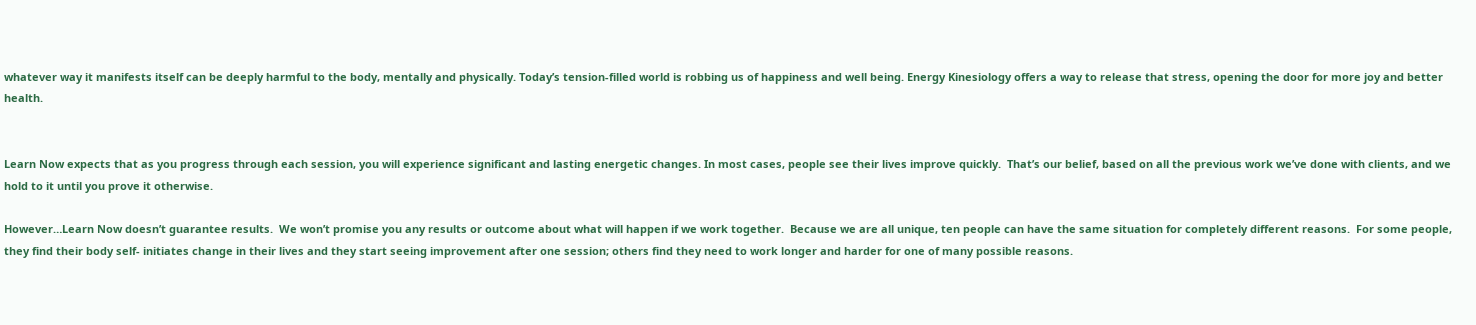whatever way it manifests itself can be deeply harmful to the body, mentally and physically. Today’s tension-filled world is robbing us of happiness and well being. Energy Kinesiology offers a way to release that stress, opening the door for more joy and better health.


Learn Now expects that as you progress through each session, you will experience significant and lasting energetic changes. In most cases, people see their lives improve quickly.  That’s our belief, based on all the previous work we’ve done with clients, and we hold to it until you prove it otherwise.

However…Learn Now doesn’t guarantee results.  We won’t promise you any results or outcome about what will happen if we work together.  Because we are all unique, ten people can have the same situation for completely different reasons.  For some people, they find their body self- initiates change in their lives and they start seeing improvement after one session; others find they need to work longer and harder for one of many possible reasons.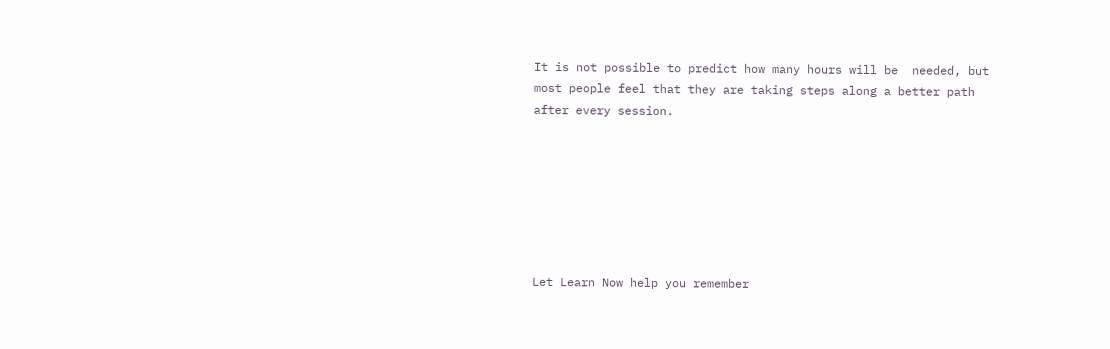It is not possible to predict how many hours will be  needed, but most people feel that they are taking steps along a better path after every session.







Let Learn Now help you remember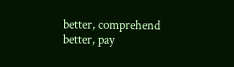better, comprehend better, pay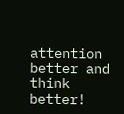attention better and think better!